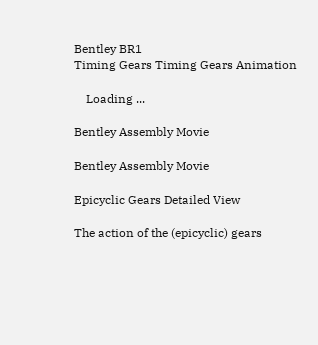Bentley BR1
Timing Gears Timing Gears Animation

    Loading ...

Bentley Assembly Movie

Bentley Assembly Movie

Epicyclic Gears Detailed View

The action of the (epicyclic) gears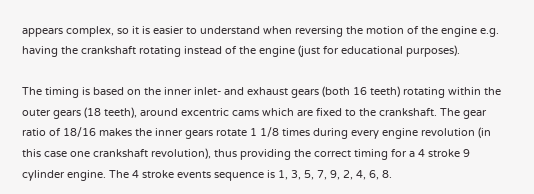appears complex, so it is easier to understand when reversing the motion of the engine e.g. having the crankshaft rotating instead of the engine (just for educational purposes).

The timing is based on the inner inlet- and exhaust gears (both 16 teeth) rotating within the outer gears (18 teeth), around excentric cams which are fixed to the crankshaft. The gear ratio of 18/16 makes the inner gears rotate 1 1/8 times during every engine revolution (in this case one crankshaft revolution), thus providing the correct timing for a 4 stroke 9 cylinder engine. The 4 stroke events sequence is 1, 3, 5, 7, 9, 2, 4, 6, 8.